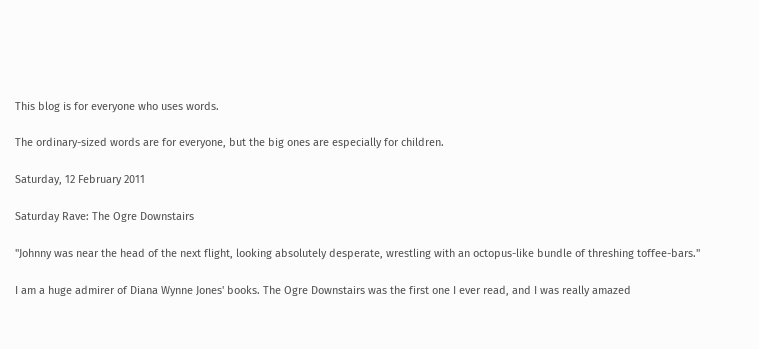This blog is for everyone who uses words.

The ordinary-sized words are for everyone, but the big ones are especially for children.

Saturday, 12 February 2011

Saturday Rave: The Ogre Downstairs

"Johnny was near the head of the next flight, looking absolutely desperate, wrestling with an octopus-like bundle of threshing toffee-bars."

I am a huge admirer of Diana Wynne Jones' books. The Ogre Downstairs was the first one I ever read, and I was really amazed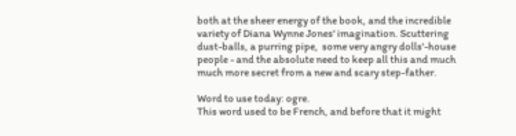both at the sheer energy of the book, and the incredible variety of Diana Wynne Jones' imagination. Scuttering dust-balls, a purring pipe,  some very angry dolls'-house people - and the absolute need to keep all this and much much more secret from a new and scary step-father.

Word to use today: ogre.
This word used to be French, and before that it might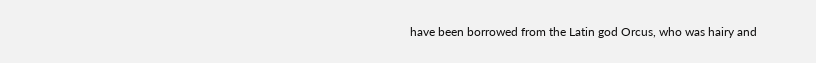have been borrowed from the Latin god Orcus, who was hairy and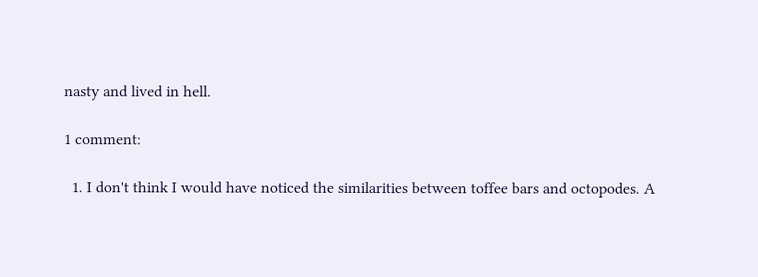nasty and lived in hell.

1 comment:

  1. I don't think I would have noticed the similarities between toffee bars and octopodes. A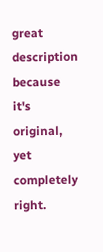great description because it's original, yet completely right.